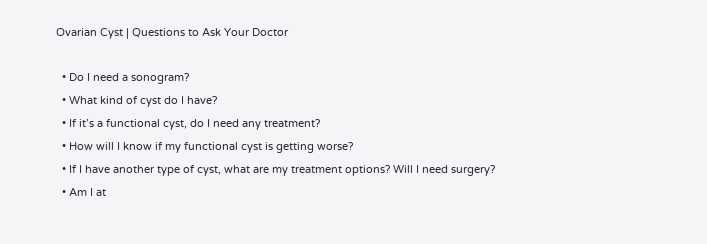Ovarian Cyst | Questions to Ask Your Doctor

  • Do I need a sonogram?
  • What kind of cyst do I have?
  • If it’s a functional cyst, do I need any treatment?
  • How will I know if my functional cyst is getting worse?
  • If I have another type of cyst, what are my treatment options? Will I need surgery?
  • Am I at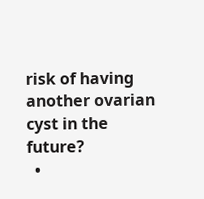risk of having another ovarian cyst in the future?
  •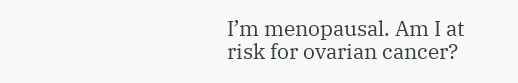I’m menopausal. Am I at risk for ovarian cancer?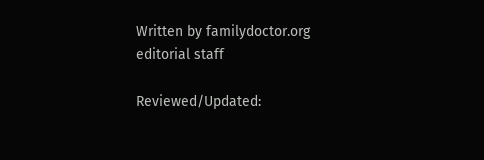Written by familydoctor.org editorial staff

Reviewed/Updated: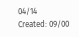04/14
Created: 09/00